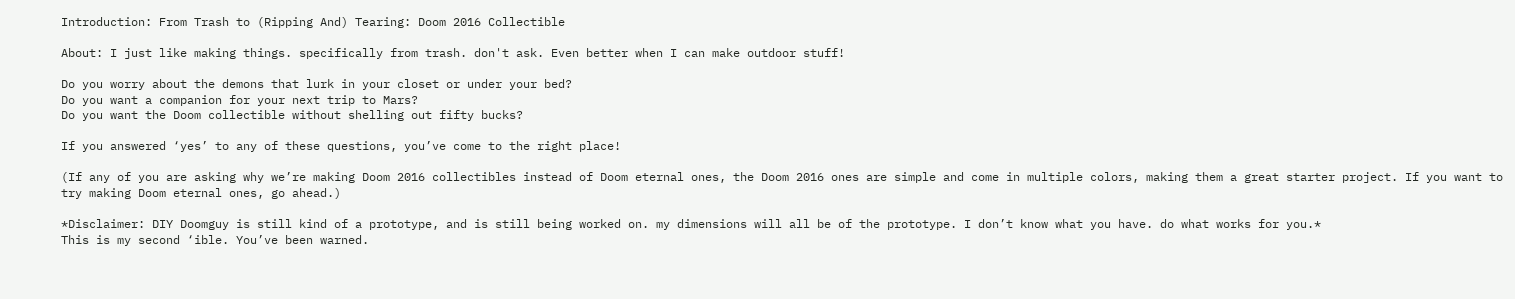Introduction: From Trash to (Ripping And) Tearing: Doom 2016 Collectible

About: I just like making things. specifically from trash. don't ask. Even better when I can make outdoor stuff!

Do you worry about the demons that lurk in your closet or under your bed?
Do you want a companion for your next trip to Mars?
Do you want the Doom collectible without shelling out fifty bucks?

If you answered ‘yes’ to any of these questions, you’ve come to the right place!

(If any of you are asking why we’re making Doom 2016 collectibles instead of Doom eternal ones, the Doom 2016 ones are simple and come in multiple colors, making them a great starter project. If you want to try making Doom eternal ones, go ahead.)

*Disclaimer: DIY Doomguy is still kind of a prototype, and is still being worked on. my dimensions will all be of the prototype. I don’t know what you have. do what works for you.*
This is my second ‘ible. You’ve been warned.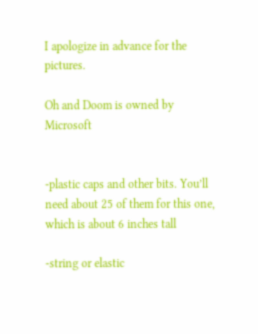I apologize in advance for the pictures.

Oh and Doom is owned by Microsoft


-plastic caps and other bits. You’ll need about 25 of them for this one, which is about 6 inches tall

-string or elastic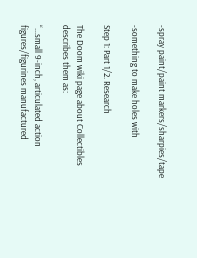-spray paint/paint markers/sharpies/tape

-something to make holes with

Step 1: Part 1/2. Research

The Doom wiki page about Collectibles describes them as:

“...small 9-inch, articulated action figures/figurines manufactured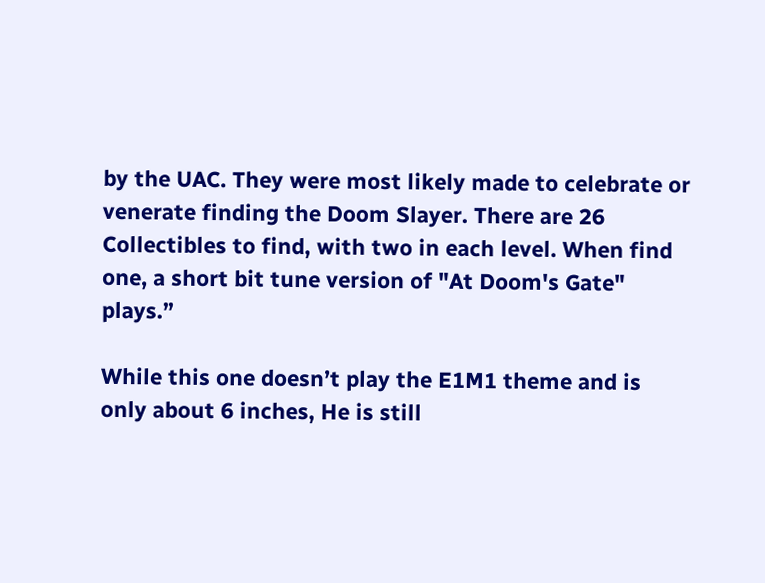by the UAC. They were most likely made to celebrate or venerate finding the Doom Slayer. There are 26 Collectibles to find, with two in each level. When find one, a short bit tune version of "At Doom's Gate" plays.”

While this one doesn’t play the E1M1 theme and is only about 6 inches, He is still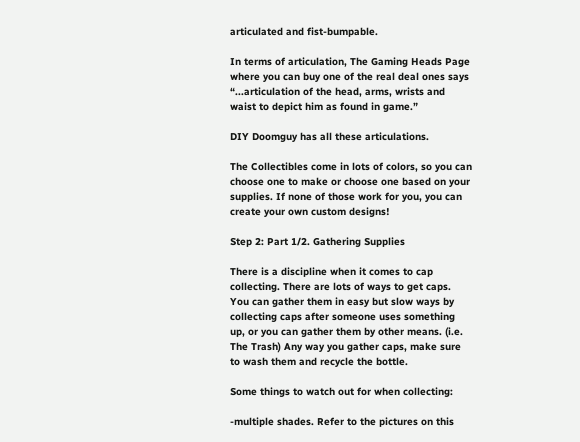articulated and fist-bumpable.

In terms of articulation, The Gaming Heads Page where you can buy one of the real deal ones says “...articulation of the head, arms, wrists and waist to depict him as found in game.”

DIY Doomguy has all these articulations.

The Collectibles come in lots of colors, so you can choose one to make or choose one based on your supplies. If none of those work for you, you can create your own custom designs!

Step 2: Part 1/2. Gathering Supplies

There is a discipline when it comes to cap collecting. There are lots of ways to get caps. You can gather them in easy but slow ways by collecting caps after someone uses something up, or you can gather them by other means. (i.e. The Trash) Any way you gather caps, make sure to wash them and recycle the bottle.

Some things to watch out for when collecting:

-multiple shades. Refer to the pictures on this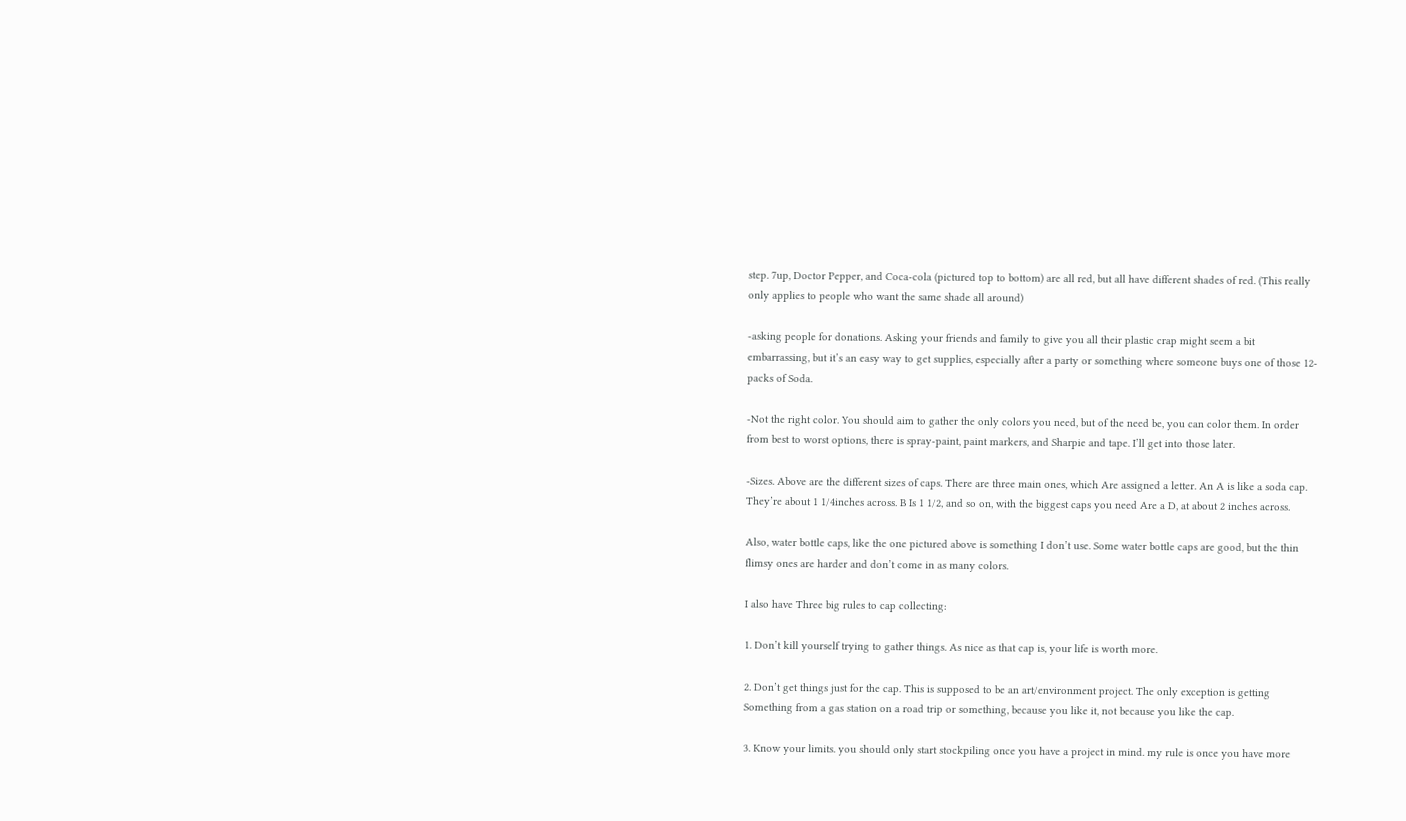step. 7up, Doctor Pepper, and Coca-cola (pictured top to bottom) are all red, but all have different shades of red. (This really only applies to people who want the same shade all around)

-asking people for donations. Asking your friends and family to give you all their plastic crap might seem a bit embarrassing, but it’s an easy way to get supplies, especially after a party or something where someone buys one of those 12-packs of Soda.

-Not the right color. You should aim to gather the only colors you need, but of the need be, you can color them. In order from best to worst options, there is spray-paint, paint markers, and Sharpie and tape. I’ll get into those later.

-Sizes. Above are the different sizes of caps. There are three main ones, which Are assigned a letter. An A is like a soda cap. They’re about 1 1/4inches across. B Is 1 1/2, and so on, with the biggest caps you need Are a D, at about 2 inches across.

Also, water bottle caps, like the one pictured above is something I don’t use. Some water bottle caps are good, but the thin flimsy ones are harder and don’t come in as many colors.

I also have Three big rules to cap collecting:

1. Don’t kill yourself trying to gather things. As nice as that cap is, your life is worth more.

2. Don’t get things just for the cap. This is supposed to be an art/environment project. The only exception is getting Something from a gas station on a road trip or something, because you like it, not because you like the cap.

3. Know your limits. you should only start stockpiling once you have a project in mind. my rule is once you have more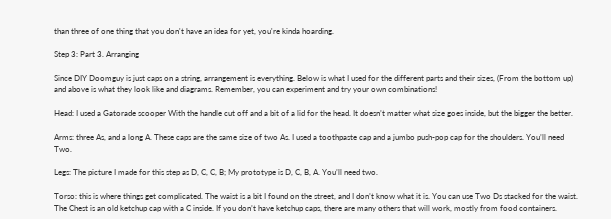than three of one thing that you don't have an idea for yet, you're kinda hoarding.

Step 3: Part 3. Arranging

Since DIY Doomguy is just caps on a string, arrangement is everything. Below is what I used for the different parts and their sizes, (From the bottom up) and above is what they look like and diagrams. Remember, you can experiment and try your own combinations!

Head: I used a Gatorade scooper With the handle cut off and a bit of a lid for the head. It doesn’t matter what size goes inside, but the bigger the better.

Arms: three As, and a long A. These caps are the same size of two As. I used a toothpaste cap and a jumbo push-pop cap for the shoulders. You’ll need Two.

Legs: The picture I made for this step as D, C, C, B; My prototype is D, C, B, A. You’ll need two.

Torso: this is where things get complicated. The waist is a bit I found on the street, and I don’t know what it is. You can use Two Ds stacked for the waist. The Chest is an old ketchup cap with a C inside. If you don’t have ketchup caps, there are many others that will work, mostly from food containers.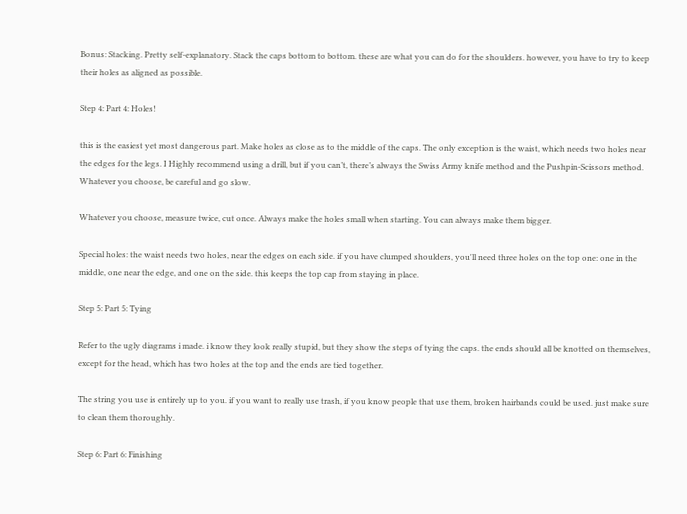Bonus: Stacking. Pretty self-explanatory. Stack the caps bottom to bottom. these are what you can do for the shoulders. however, you have to try to keep their holes as aligned as possible.

Step 4: Part 4: Holes!

this is the easiest yet most dangerous part. Make holes as close as to the middle of the caps. The only exception is the waist, which needs two holes near the edges for the legs. I Highly recommend using a drill, but if you can’t, there’s always the Swiss Army knife method and the Pushpin-Scissors method. Whatever you choose, be careful and go slow.

Whatever you choose, measure twice, cut once. Always make the holes small when starting. You can always make them bigger.

Special holes: the waist needs two holes, near the edges on each side. if you have clumped shoulders, you'll need three holes on the top one: one in the middle, one near the edge, and one on the side. this keeps the top cap from staying in place.

Step 5: Part 5: Tying

Refer to the ugly diagrams i made. i know they look really stupid, but they show the steps of tying the caps. the ends should all be knotted on themselves, except for the head, which has two holes at the top and the ends are tied together.

The string you use is entirely up to you. if you want to really use trash, if you know people that use them, broken hairbands could be used. just make sure to clean them thoroughly.

Step 6: Part 6: Finishing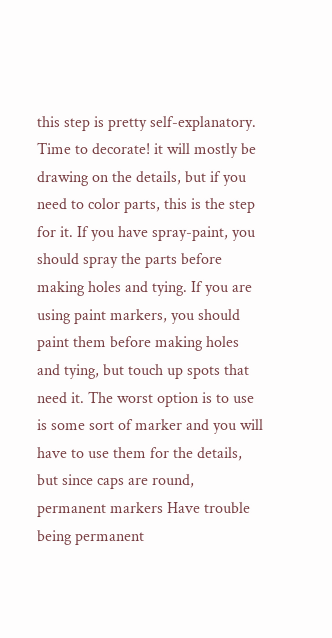this step is pretty self-explanatory. Time to decorate! it will mostly be drawing on the details, but if you need to color parts, this is the step for it. If you have spray-paint, you should spray the parts before making holes and tying. If you are using paint markers, you should paint them before making holes and tying, but touch up spots that need it. The worst option is to use is some sort of marker and you will have to use them for the details, but since caps are round, permanent markers Have trouble being permanent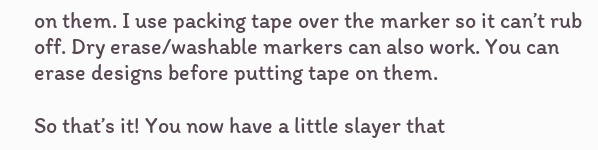on them. I use packing tape over the marker so it can’t rub off. Dry erase/washable markers can also work. You can erase designs before putting tape on them.

So that’s it! You now have a little slayer that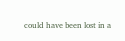could have been lost in a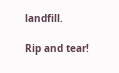landfill.

Rip and tear!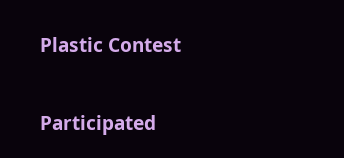Plastic Contest

Participated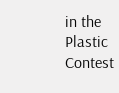in the
Plastic Contest